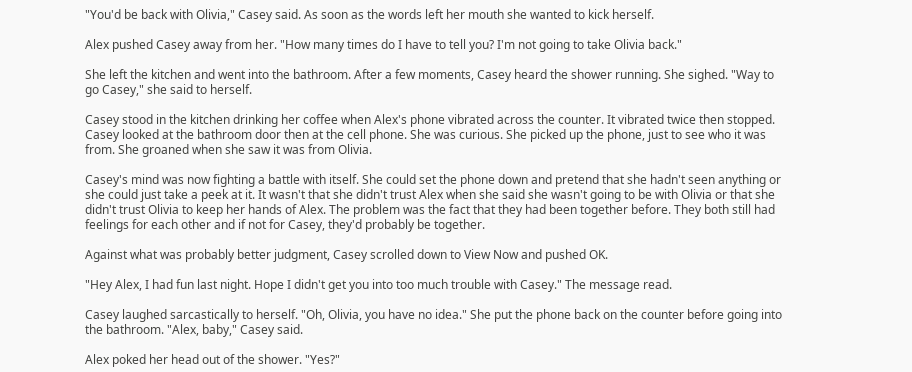"You'd be back with Olivia," Casey said. As soon as the words left her mouth she wanted to kick herself.

Alex pushed Casey away from her. "How many times do I have to tell you? I'm not going to take Olivia back."

She left the kitchen and went into the bathroom. After a few moments, Casey heard the shower running. She sighed. "Way to go Casey," she said to herself.

Casey stood in the kitchen drinking her coffee when Alex's phone vibrated across the counter. It vibrated twice then stopped. Casey looked at the bathroom door then at the cell phone. She was curious. She picked up the phone, just to see who it was from. She groaned when she saw it was from Olivia.

Casey's mind was now fighting a battle with itself. She could set the phone down and pretend that she hadn't seen anything or she could just take a peek at it. It wasn't that she didn't trust Alex when she said she wasn't going to be with Olivia or that she didn't trust Olivia to keep her hands of Alex. The problem was the fact that they had been together before. They both still had feelings for each other and if not for Casey, they'd probably be together.

Against what was probably better judgment, Casey scrolled down to View Now and pushed OK.

"Hey Alex, I had fun last night. Hope I didn't get you into too much trouble with Casey." The message read.

Casey laughed sarcastically to herself. "Oh, Olivia, you have no idea." She put the phone back on the counter before going into the bathroom. "Alex, baby," Casey said.

Alex poked her head out of the shower. "Yes?"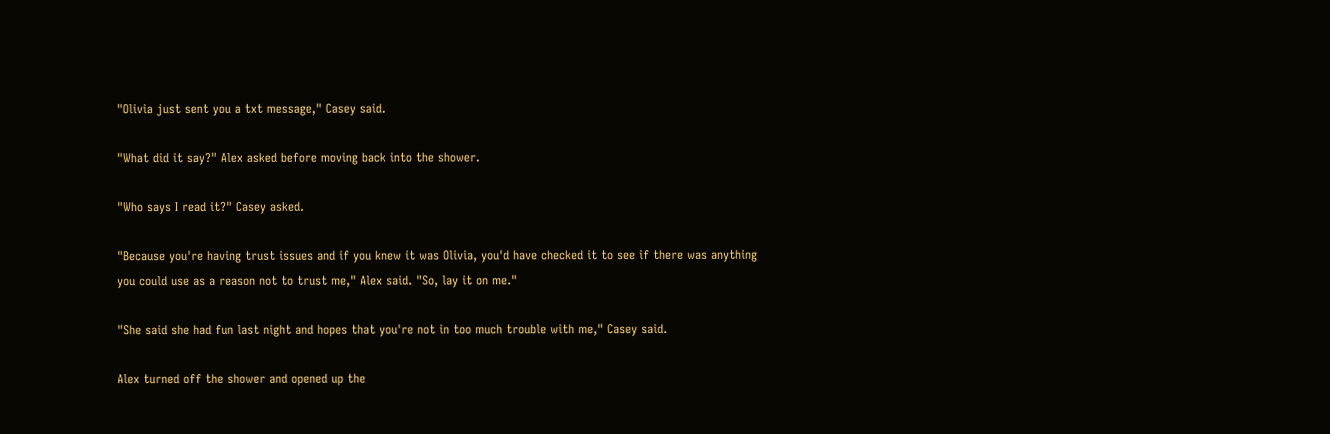"Olivia just sent you a txt message," Casey said.

"What did it say?" Alex asked before moving back into the shower.

"Who says I read it?" Casey asked.

"Because you're having trust issues and if you knew it was Olivia, you'd have checked it to see if there was anything you could use as a reason not to trust me," Alex said. "So, lay it on me."

"She said she had fun last night and hopes that you're not in too much trouble with me," Casey said.

Alex turned off the shower and opened up the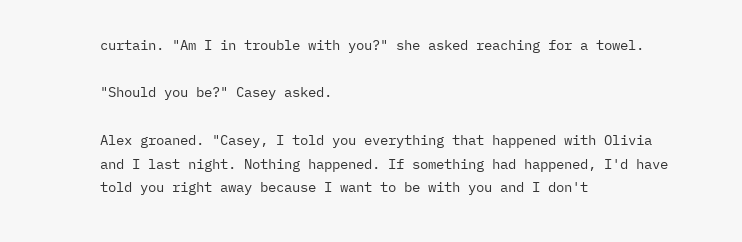curtain. "Am I in trouble with you?" she asked reaching for a towel.

"Should you be?" Casey asked.

Alex groaned. "Casey, I told you everything that happened with Olivia and I last night. Nothing happened. If something had happened, I'd have told you right away because I want to be with you and I don't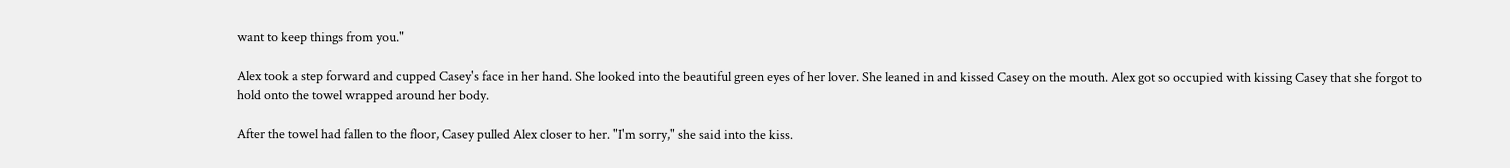want to keep things from you."

Alex took a step forward and cupped Casey's face in her hand. She looked into the beautiful green eyes of her lover. She leaned in and kissed Casey on the mouth. Alex got so occupied with kissing Casey that she forgot to hold onto the towel wrapped around her body.

After the towel had fallen to the floor, Casey pulled Alex closer to her. "I'm sorry," she said into the kiss.